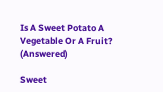Is A Sweet Potato A Vegetable Or A Fruit? (Answered)

Sweet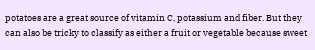potatoes are a great source of vitamin C, potassium and fiber. But they can also be tricky to classify as either a fruit or vegetable because sweet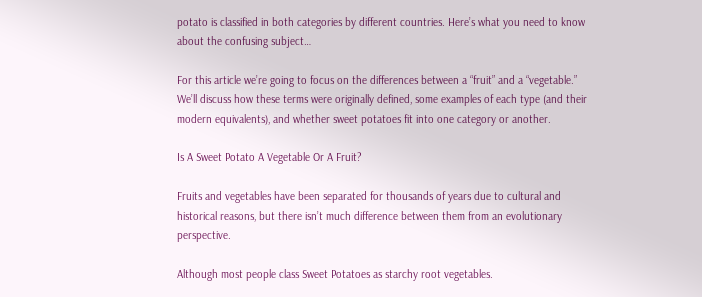potato is classified in both categories by different countries. Here’s what you need to know about the confusing subject…

For this article we’re going to focus on the differences between a “fruit” and a “vegetable.” We’ll discuss how these terms were originally defined, some examples of each type (and their modern equivalents), and whether sweet potatoes fit into one category or another.

Is A Sweet Potato A Vegetable Or A Fruit?

Fruits and vegetables have been separated for thousands of years due to cultural and historical reasons, but there isn’t much difference between them from an evolutionary perspective.

Although most people class Sweet Potatoes as starchy root vegetables.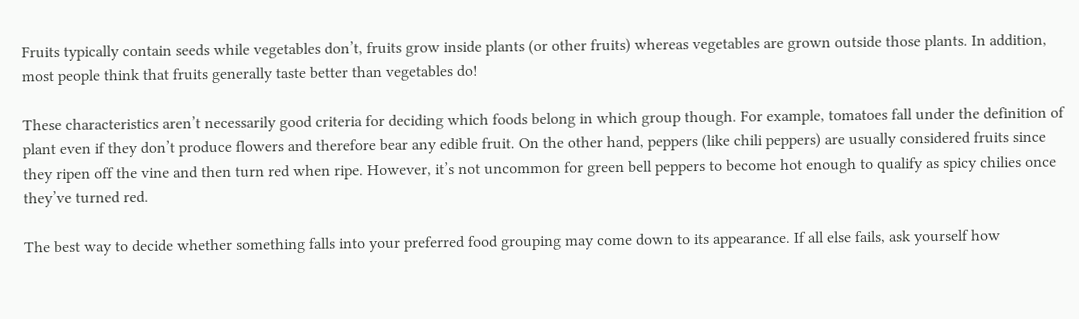Fruits typically contain seeds while vegetables don’t, fruits grow inside plants (or other fruits) whereas vegetables are grown outside those plants. In addition, most people think that fruits generally taste better than vegetables do!

These characteristics aren’t necessarily good criteria for deciding which foods belong in which group though. For example, tomatoes fall under the definition of plant even if they don’t produce flowers and therefore bear any edible fruit. On the other hand, peppers (like chili peppers) are usually considered fruits since they ripen off the vine and then turn red when ripe. However, it’s not uncommon for green bell peppers to become hot enough to qualify as spicy chilies once they’ve turned red.

The best way to decide whether something falls into your preferred food grouping may come down to its appearance. If all else fails, ask yourself how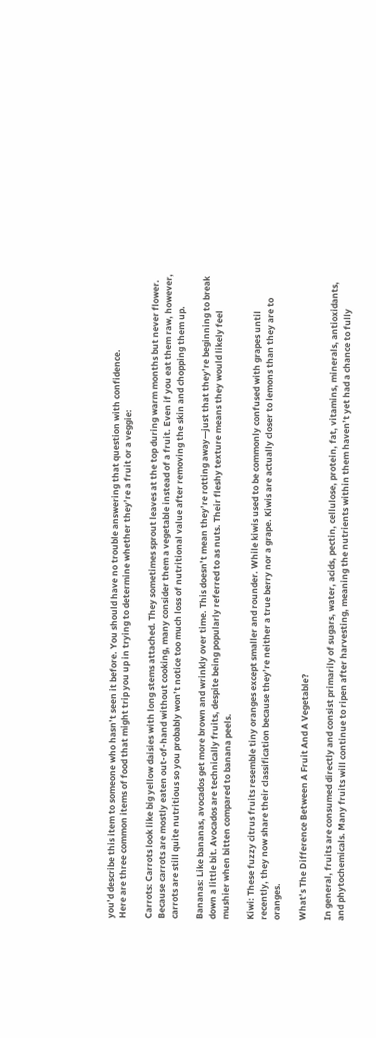you’d describe this item to someone who hasn’t seen it before. You should have no trouble answering that question with confidence.
Here are three common items of food that might trip you up in trying to determine whether they’re a fruit or a veggie:

Carrots: Carrots look like big yellow daisies with long stems attached. They sometimes sprout leaves at the top during warm months but never flower. Because carrots are mostly eaten out-of-hand without cooking, many consider them a vegetable instead of a fruit. Even if you eat them raw, however, carrots are still quite nutritious so you probably won’t notice too much loss of nutritional value after removing the skin and chopping them up.

Bananas: Like bananas, avocados get more brown and wrinkly over time. This doesn’t mean they’re rotting away—just that they’re beginning to break down a little bit. Avocados are technically fruits, despite being popularly referred to as nuts. Their fleshy texture means they would likely feel mushier when bitten compared to banana peels.

Kiwi: These fuzzy citrus fruits resemble tiny oranges except smaller and rounder. While kiwis used to be commonly confused with grapes until recently, they now share their classification because they’re neither a true berry nor a grape. Kiwis are actually closer to lemons than they are to oranges.

What’s The Difference Between A Fruit And A Vegetable?

In general, fruits are consumed directly and consist primarily of sugars, water, acids, pectin, cellulose, protein, fat, vitamins, minerals, antioxidants, and phytochemicals. Many fruits will continue to ripen after harvesting, meaning the nutrients within them haven’t yet had a chance to fully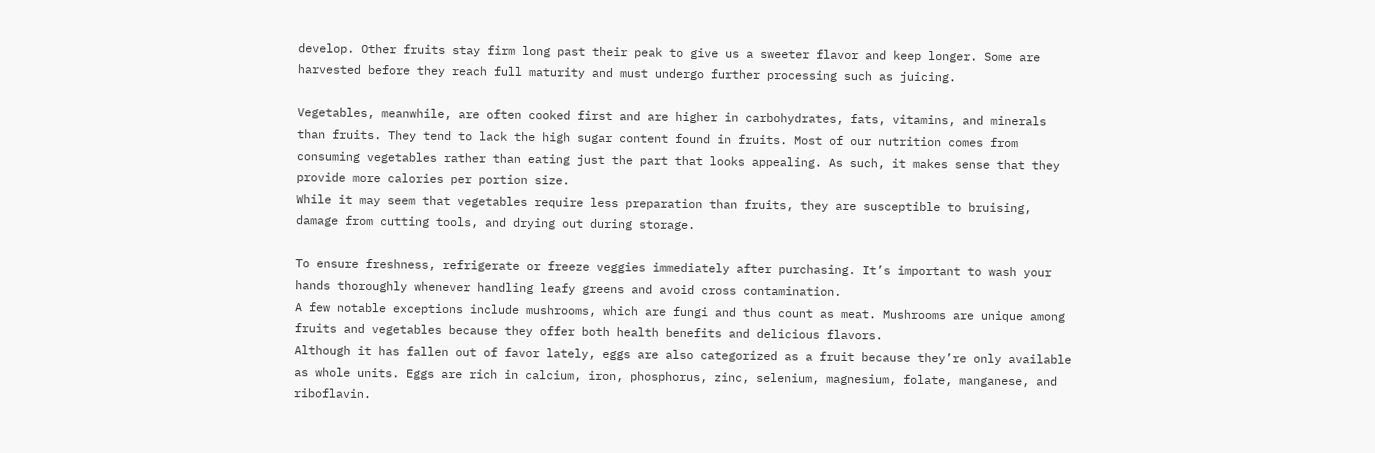develop. Other fruits stay firm long past their peak to give us a sweeter flavor and keep longer. Some are harvested before they reach full maturity and must undergo further processing such as juicing.

Vegetables, meanwhile, are often cooked first and are higher in carbohydrates, fats, vitamins, and minerals than fruits. They tend to lack the high sugar content found in fruits. Most of our nutrition comes from consuming vegetables rather than eating just the part that looks appealing. As such, it makes sense that they provide more calories per portion size.
While it may seem that vegetables require less preparation than fruits, they are susceptible to bruising, damage from cutting tools, and drying out during storage.

To ensure freshness, refrigerate or freeze veggies immediately after purchasing. It’s important to wash your hands thoroughly whenever handling leafy greens and avoid cross contamination.
A few notable exceptions include mushrooms, which are fungi and thus count as meat. Mushrooms are unique among fruits and vegetables because they offer both health benefits and delicious flavors.
Although it has fallen out of favor lately, eggs are also categorized as a fruit because they’re only available as whole units. Eggs are rich in calcium, iron, phosphorus, zinc, selenium, magnesium, folate, manganese, and riboflavin.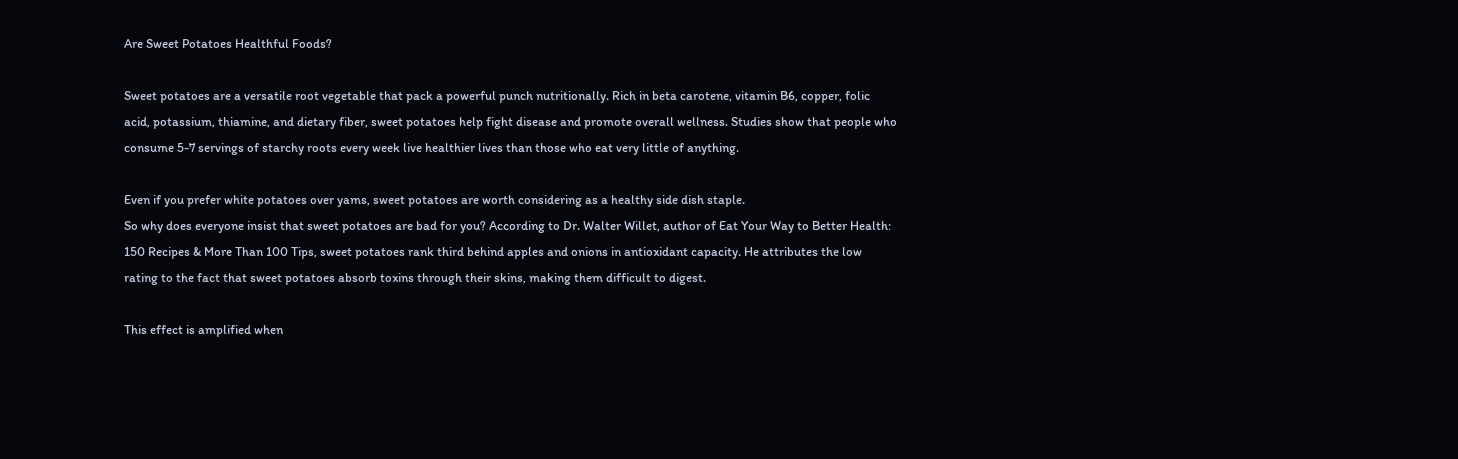Are Sweet Potatoes Healthful Foods?

Sweet potatoes are a versatile root vegetable that pack a powerful punch nutritionally. Rich in beta carotene, vitamin B6, copper, folic acid, potassium, thiamine, and dietary fiber, sweet potatoes help fight disease and promote overall wellness. Studies show that people who consume 5-7 servings of starchy roots every week live healthier lives than those who eat very little of anything.

Even if you prefer white potatoes over yams, sweet potatoes are worth considering as a healthy side dish staple.
So why does everyone insist that sweet potatoes are bad for you? According to Dr. Walter Willet, author of Eat Your Way to Better Health: 150 Recipes & More Than 100 Tips, sweet potatoes rank third behind apples and onions in antioxidant capacity. He attributes the low rating to the fact that sweet potatoes absorb toxins through their skins, making them difficult to digest.

This effect is amplified when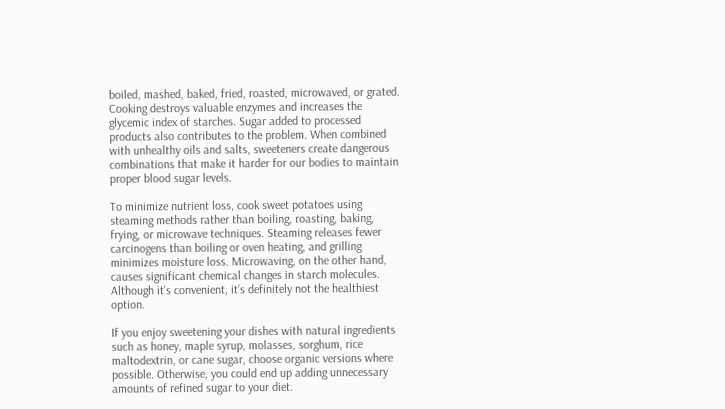boiled, mashed, baked, fried, roasted, microwaved, or grated. Cooking destroys valuable enzymes and increases the glycemic index of starches. Sugar added to processed products also contributes to the problem. When combined with unhealthy oils and salts, sweeteners create dangerous combinations that make it harder for our bodies to maintain proper blood sugar levels.

To minimize nutrient loss, cook sweet potatoes using steaming methods rather than boiling, roasting, baking, frying, or microwave techniques. Steaming releases fewer carcinogens than boiling or oven heating, and grilling minimizes moisture loss. Microwaving, on the other hand, causes significant chemical changes in starch molecules. Although it’s convenient, it’s definitely not the healthiest option.

If you enjoy sweetening your dishes with natural ingredients such as honey, maple syrup, molasses, sorghum, rice maltodextrin, or cane sugar, choose organic versions where possible. Otherwise, you could end up adding unnecessary amounts of refined sugar to your diet.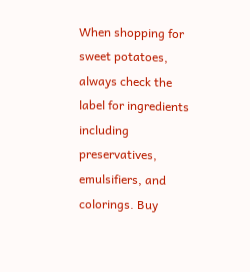When shopping for sweet potatoes, always check the label for ingredients including preservatives, emulsifiers, and colorings. Buy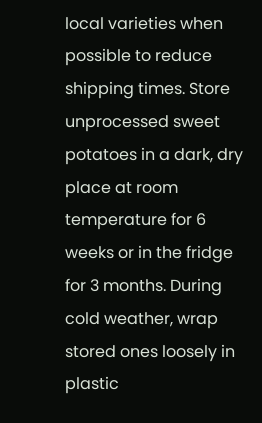local varieties when possible to reduce shipping times. Store unprocessed sweet potatoes in a dark, dry place at room temperature for 6 weeks or in the fridge for 3 months. During cold weather, wrap stored ones loosely in plastic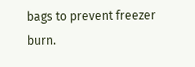bags to prevent freezer burn.